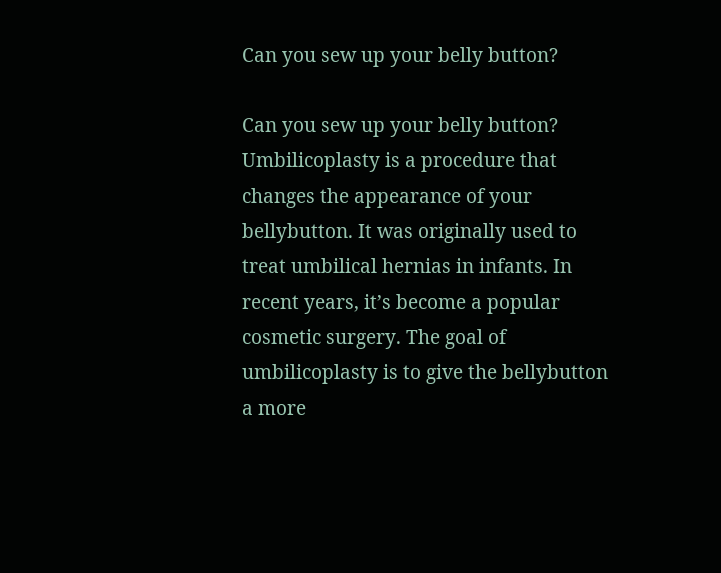Can you sew up your belly button?

Can you sew up your belly button? Umbilicoplasty is a procedure that changes the appearance of your bellybutton. It was originally used to treat umbilical hernias in infants. In recent years, it’s become a popular cosmetic surgery. The goal of umbilicoplasty is to give the bellybutton a more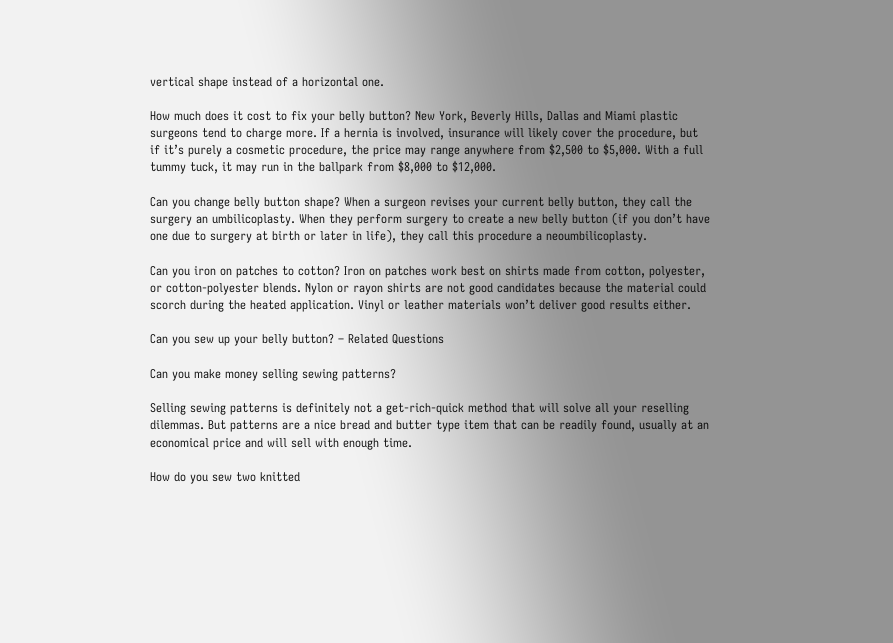vertical shape instead of a horizontal one.

How much does it cost to fix your belly button? New York, Beverly Hills, Dallas and Miami plastic surgeons tend to charge more. If a hernia is involved, insurance will likely cover the procedure, but if it’s purely a cosmetic procedure, the price may range anywhere from $2,500 to $5,000. With a full tummy tuck, it may run in the ballpark from $8,000 to $12,000.

Can you change belly button shape? When a surgeon revises your current belly button, they call the surgery an umbilicoplasty. When they perform surgery to create a new belly button (if you don’t have one due to surgery at birth or later in life), they call this procedure a neoumbilicoplasty.

Can you iron on patches to cotton? Iron on patches work best on shirts made from cotton, polyester, or cotton-polyester blends. Nylon or rayon shirts are not good candidates because the material could scorch during the heated application. Vinyl or leather materials won’t deliver good results either.

Can you sew up your belly button? – Related Questions

Can you make money selling sewing patterns?

Selling sewing patterns is definitely not a get-rich-quick method that will solve all your reselling dilemmas. But patterns are a nice bread and butter type item that can be readily found, usually at an economical price and will sell with enough time.

How do you sew two knitted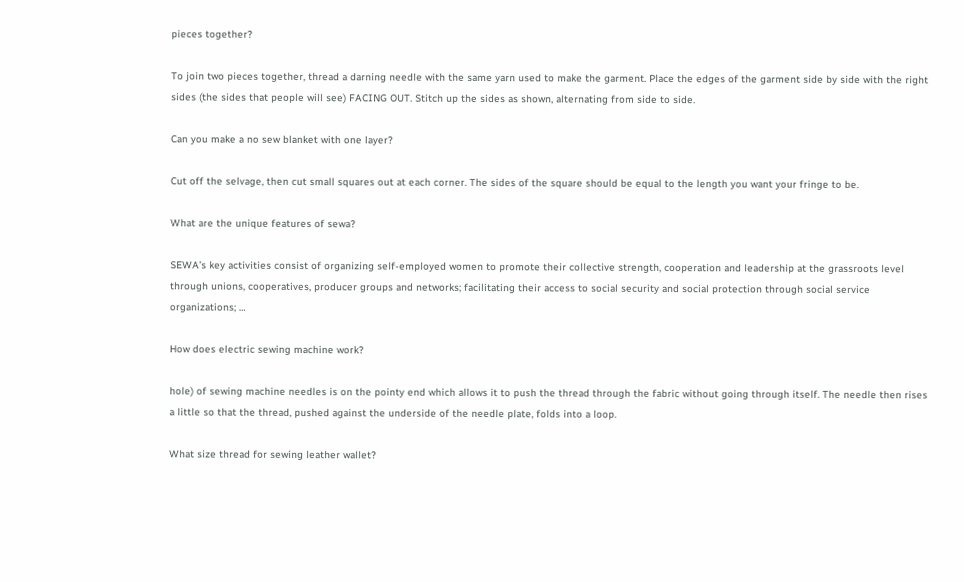pieces together?

To join two pieces together, thread a darning needle with the same yarn used to make the garment. Place the edges of the garment side by side with the right sides (the sides that people will see) FACING OUT. Stitch up the sides as shown, alternating from side to side.

Can you make a no sew blanket with one layer?

Cut off the selvage, then cut small squares out at each corner. The sides of the square should be equal to the length you want your fringe to be.

What are the unique features of sewa?

SEWA’s key activities consist of organizing self-employed women to promote their collective strength, cooperation and leadership at the grassroots level through unions, cooperatives, producer groups and networks; facilitating their access to social security and social protection through social service organizations; …

How does electric sewing machine work?

hole) of sewing machine needles is on the pointy end which allows it to push the thread through the fabric without going through itself. The needle then rises a little so that the thread, pushed against the underside of the needle plate, folds into a loop.

What size thread for sewing leather wallet?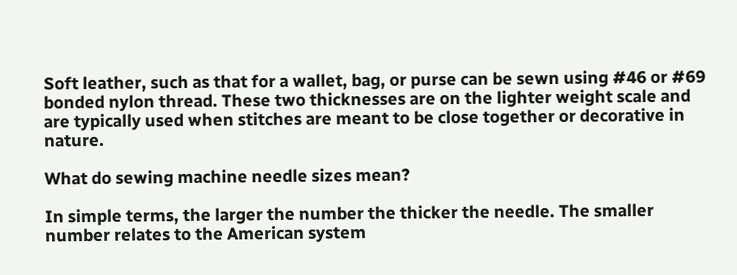Soft leather, such as that for a wallet, bag, or purse can be sewn using #46 or #69 bonded nylon thread. These two thicknesses are on the lighter weight scale and are typically used when stitches are meant to be close together or decorative in nature.

What do sewing machine needle sizes mean?

In simple terms, the larger the number the thicker the needle. The smaller number relates to the American system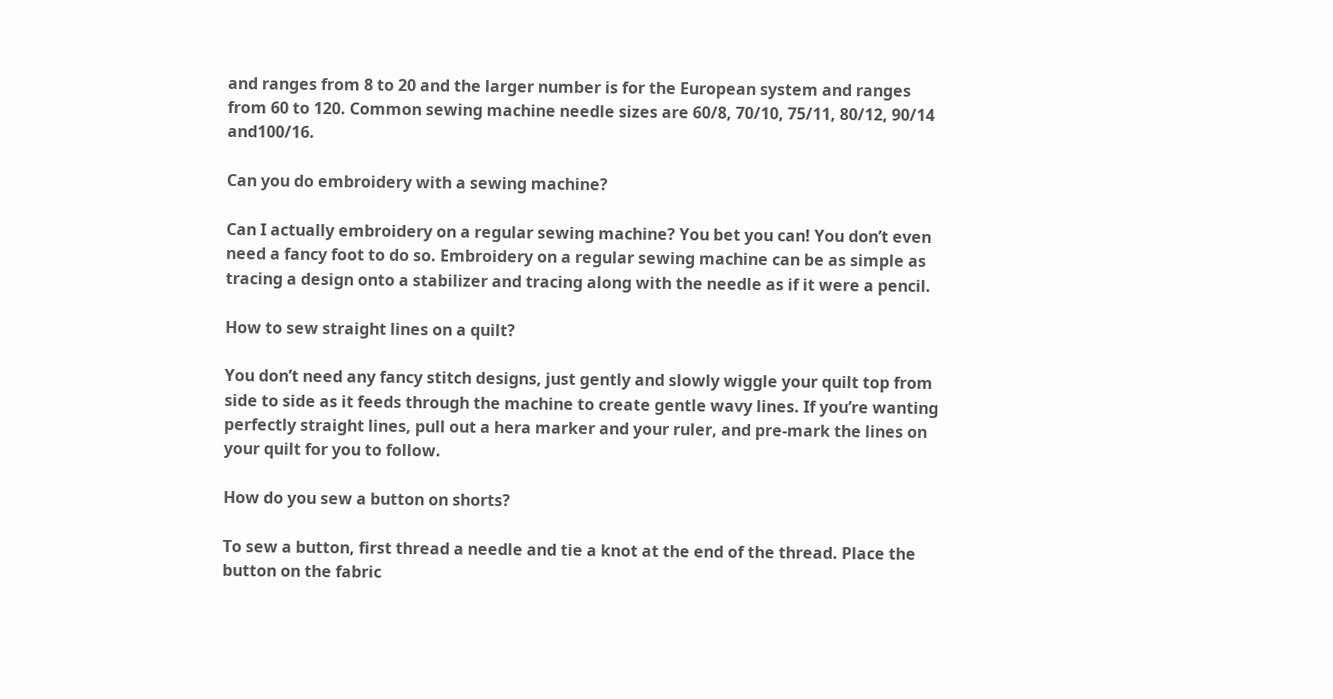and ranges from 8 to 20 and the larger number is for the European system and ranges from 60 to 120. Common sewing machine needle sizes are 60/8, 70/10, 75/11, 80/12, 90/14 and100/16.

Can you do embroidery with a sewing machine?

Can I actually embroidery on a regular sewing machine? You bet you can! You don’t even need a fancy foot to do so. Embroidery on a regular sewing machine can be as simple as tracing a design onto a stabilizer and tracing along with the needle as if it were a pencil.

How to sew straight lines on a quilt?

You don’t need any fancy stitch designs, just gently and slowly wiggle your quilt top from side to side as it feeds through the machine to create gentle wavy lines. If you’re wanting perfectly straight lines, pull out a hera marker and your ruler, and pre-mark the lines on your quilt for you to follow.

How do you sew a button on shorts?

To sew a button, first thread a needle and tie a knot at the end of the thread. Place the button on the fabric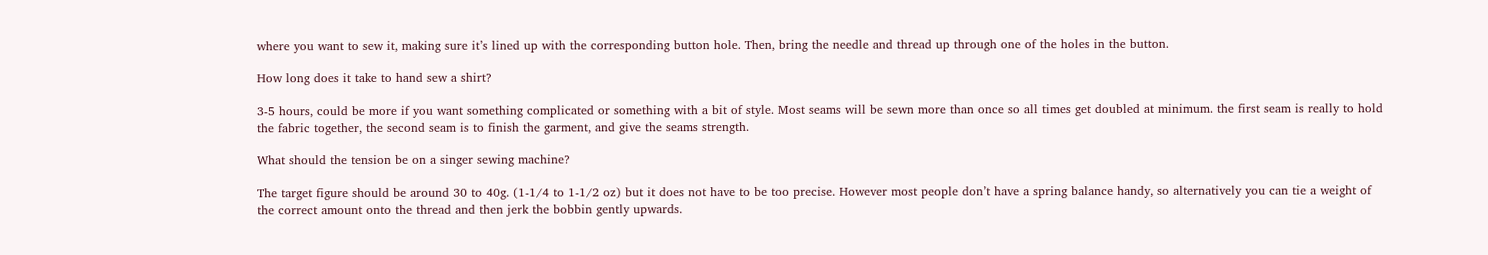where you want to sew it, making sure it’s lined up with the corresponding button hole. Then, bring the needle and thread up through one of the holes in the button.

How long does it take to hand sew a shirt?

3-5 hours, could be more if you want something complicated or something with a bit of style. Most seams will be sewn more than once so all times get doubled at minimum. the first seam is really to hold the fabric together, the second seam is to finish the garment, and give the seams strength.

What should the tension be on a singer sewing machine?

The target figure should be around 30 to 40g. (1-1/4 to 1-1/2 oz) but it does not have to be too precise. However most people don’t have a spring balance handy, so alternatively you can tie a weight of the correct amount onto the thread and then jerk the bobbin gently upwards.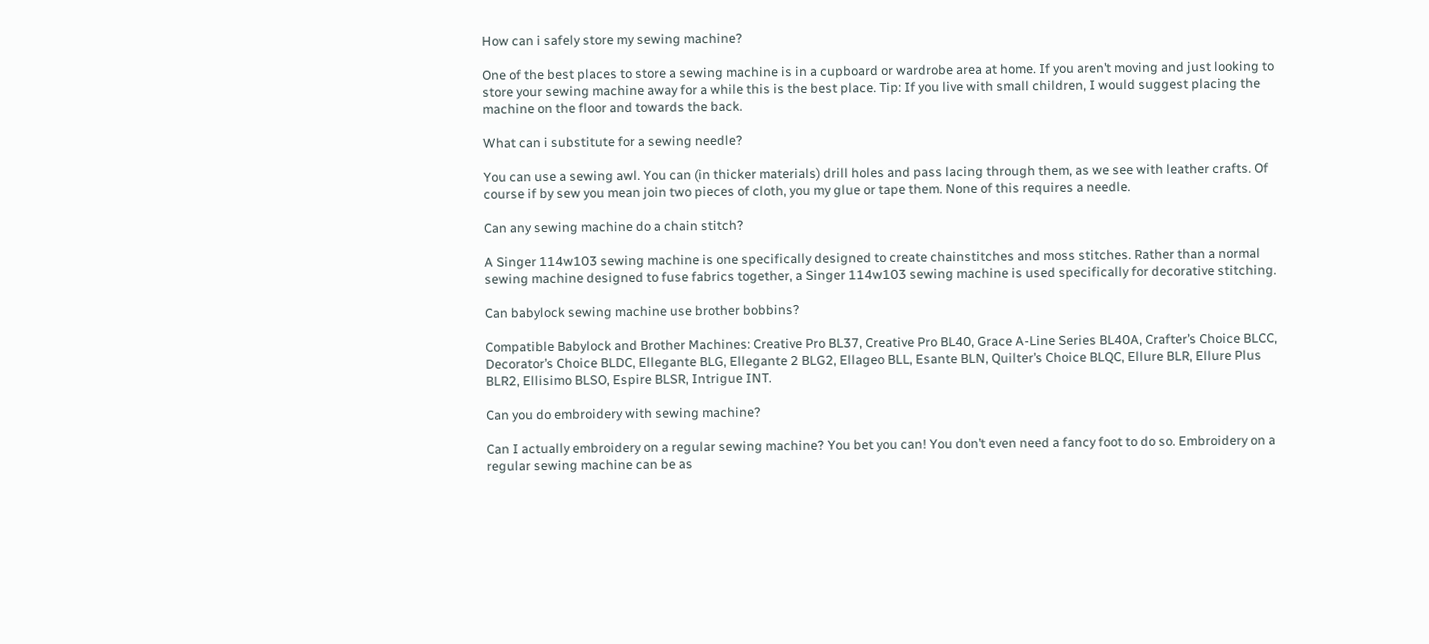How can i safely store my sewing machine?

One of the best places to store a sewing machine is in a cupboard or wardrobe area at home. If you aren’t moving and just looking to store your sewing machine away for a while this is the best place. Tip: If you live with small children, I would suggest placing the machine on the floor and towards the back.

What can i substitute for a sewing needle?

You can use a sewing awl. You can (in thicker materials) drill holes and pass lacing through them, as we see with leather crafts. Of course if by sew you mean join two pieces of cloth, you my glue or tape them. None of this requires a needle.

Can any sewing machine do a chain stitch?

A Singer 114w103 sewing machine is one specifically designed to create chainstitches and moss stitches. Rather than a normal sewing machine designed to fuse fabrics together, a Singer 114w103 sewing machine is used specifically for decorative stitching.

Can babylock sewing machine use brother bobbins?

Compatible Babylock and Brother Machines: Creative Pro BL37, Creative Pro BL40, Grace A-Line Series BL40A, Crafter’s Choice BLCC, Decorator’s Choice BLDC, Ellegante BLG, Ellegante 2 BLG2, Ellageo BLL, Esante BLN, Quilter’s Choice BLQC, Ellure BLR, Ellure Plus BLR2, Ellisimo BLSO, Espire BLSR, Intrigue INT.

Can you do embroidery with sewing machine?

Can I actually embroidery on a regular sewing machine? You bet you can! You don’t even need a fancy foot to do so. Embroidery on a regular sewing machine can be as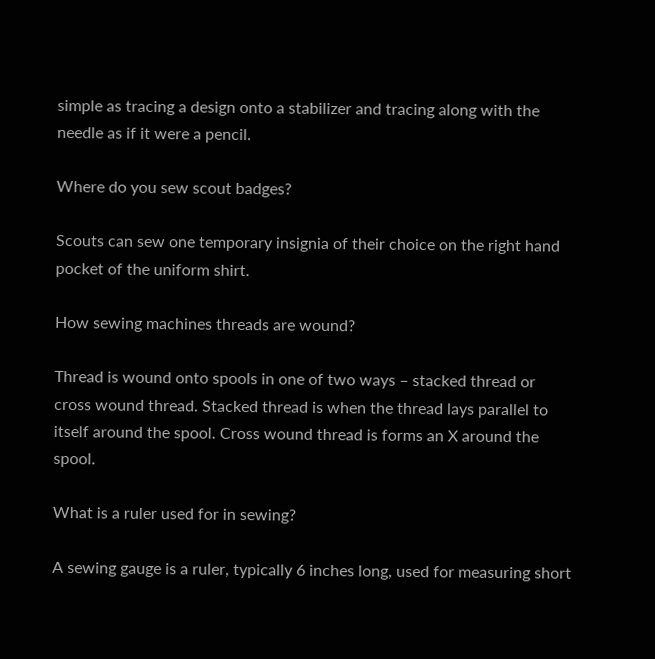simple as tracing a design onto a stabilizer and tracing along with the needle as if it were a pencil.

Where do you sew scout badges?

Scouts can sew one temporary insignia of their choice on the right hand pocket of the uniform shirt.

How sewing machines threads are wound?

Thread is wound onto spools in one of two ways – stacked thread or cross wound thread. Stacked thread is when the thread lays parallel to itself around the spool. Cross wound thread is forms an X around the spool.

What is a ruler used for in sewing?

A sewing gauge is a ruler, typically 6 inches long, used for measuring short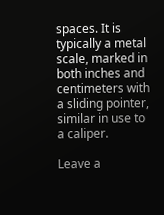spaces. It is typically a metal scale, marked in both inches and centimeters with a sliding pointer, similar in use to a caliper.

Leave a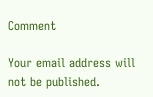Comment

Your email address will not be published.